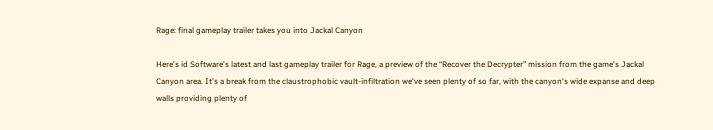Rage: final gameplay trailer takes you into Jackal Canyon

Here's id Software's latest and last gameplay trailer for Rage, a preview of the “Recover the Decrypter” mission from the game's Jackal Canyon area. It's a break from the claustrophobic vault-infiltration we've seen plenty of so far, with the canyon's wide expanse and deep walls providing plenty of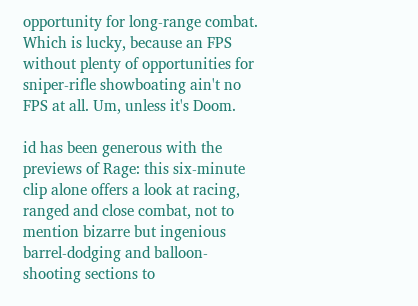opportunity for long-range combat. Which is lucky, because an FPS without plenty of opportunities for sniper-rifle showboating ain't no FPS at all. Um, unless it's Doom.

id has been generous with the previews of Rage: this six-minute clip alone offers a look at racing, ranged and close combat, not to mention bizarre but ingenious barrel-dodging and balloon-shooting sections to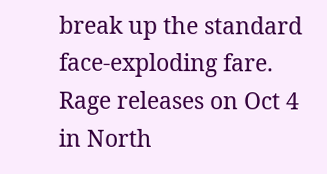break up the standard face-exploding fare. Rage releases on Oct 4 in North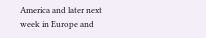America and later next week in Europe and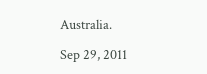Australia.

Sep 29, 2011